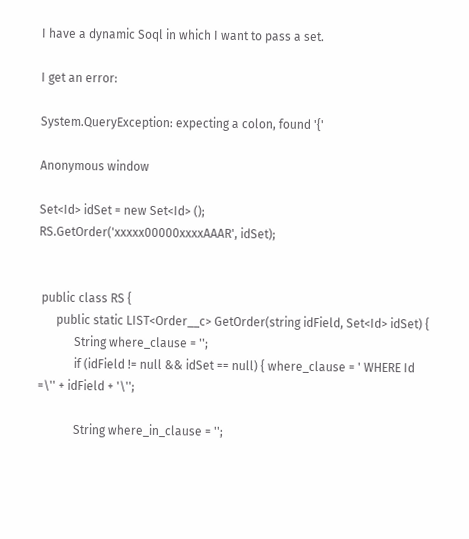I have a dynamic Soql in which I want to pass a set.

I get an error:

System.QueryException: expecting a colon, found '{'

Anonymous window

Set<Id> idSet = new Set<Id> ();
RS.GetOrder('xxxxx00000xxxxAAAR', idSet);


 public class RS {
      public static LIST<Order__c> GetOrder(string idField, Set<Id> idSet) {
            String where_clause = '';
            if (idField != null && idSet == null) { where_clause = ' WHERE Id =\'' + idField + '\'';

            String where_in_clause = '';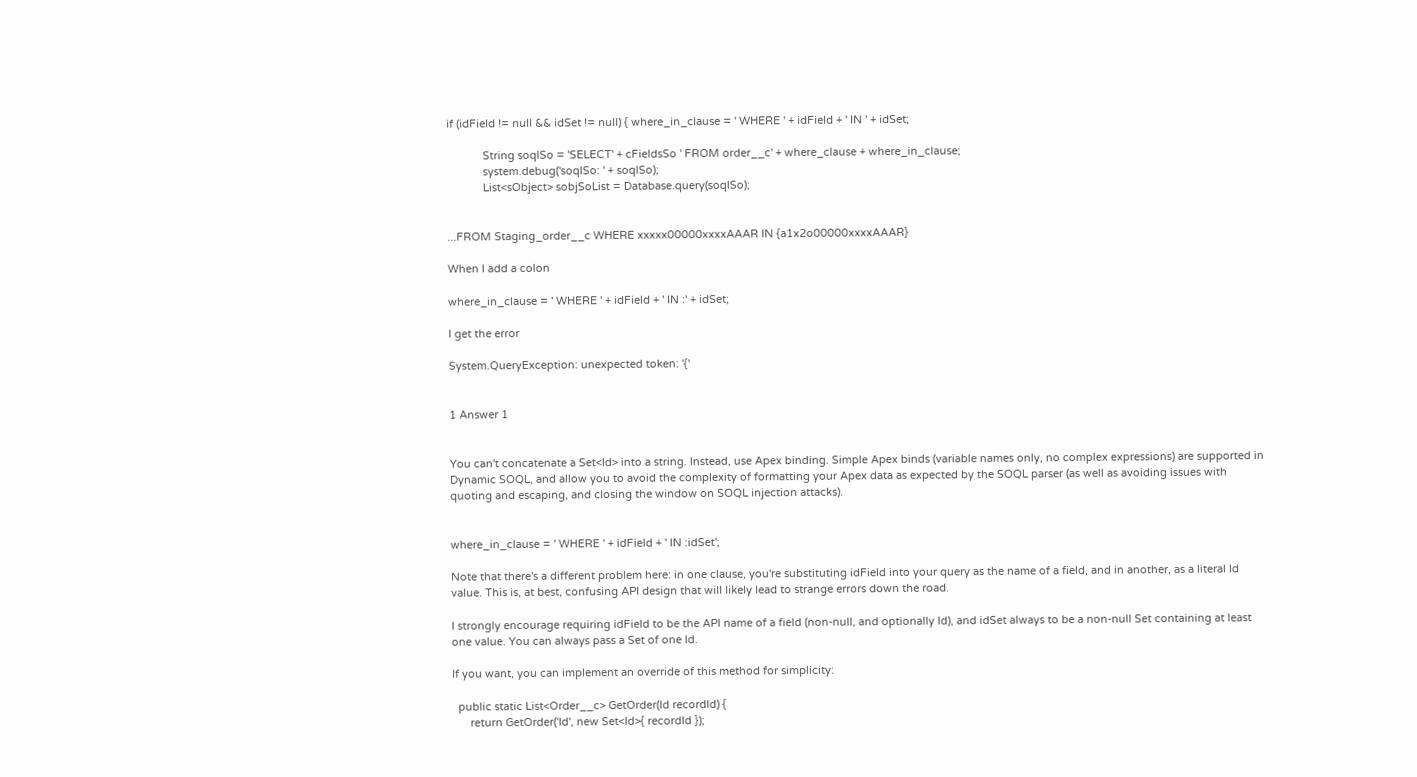if (idField != null && idSet != null) { where_in_clause = ' WHERE ' + idField + ' IN ' + idSet;

            String soqlSo = 'SELECT' + cFieldsSo ' FROM order__c' + where_clause + where_in_clause;
            system.debug('soqlSo: ' + soqlSo);
            List<sObject> sobjSoList = Database.query(soqlSo);


...FROM Staging_order__c WHERE xxxxx00000xxxxAAAR IN {a1x2o00000xxxxAAAR}

When I add a colon

where_in_clause = ' WHERE ' + idField + ' IN :' + idSet;

I get the error

System.QueryException: unexpected token: '{'


1 Answer 1


You can't concatenate a Set<Id> into a string. Instead, use Apex binding. Simple Apex binds (variable names only, no complex expressions) are supported in Dynamic SOQL, and allow you to avoid the complexity of formatting your Apex data as expected by the SOQL parser (as well as avoiding issues with quoting and escaping, and closing the window on SOQL injection attacks).


where_in_clause = ' WHERE ' + idField + ' IN :idSet';

Note that there's a different problem here: in one clause, you're substituting idField into your query as the name of a field, and in another, as a literal Id value. This is, at best, confusing API design that will likely lead to strange errors down the road.

I strongly encourage requiring idField to be the API name of a field (non-null, and optionally Id), and idSet always to be a non-null Set containing at least one value. You can always pass a Set of one Id.

If you want, you can implement an override of this method for simplicity:

  public static List<Order__c> GetOrder(Id recordId) {
      return GetOrder('Id', new Set<Id>{ recordId });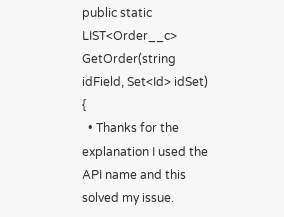public static LIST<Order__c> GetOrder(string idField, Set<Id> idSet) {
  • Thanks for the explanation I used the API name and this solved my issue.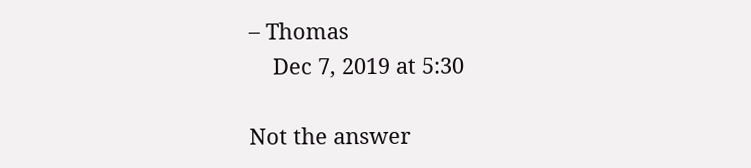– Thomas
    Dec 7, 2019 at 5:30

Not the answer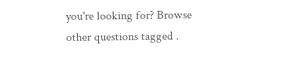you're looking for? Browse other questions tagged .